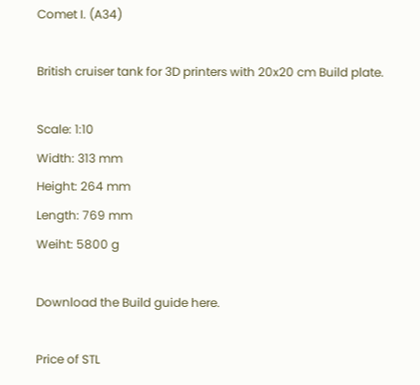Comet I. (A34)

British cruiser tank for 3D printers with 20x20 cm Build plate.

Scale: 1:10
Width: 313 mm
Height: 264 mm
Length: 769 mm
Weiht: 5800 g

Download the Build guide here.

Price of STL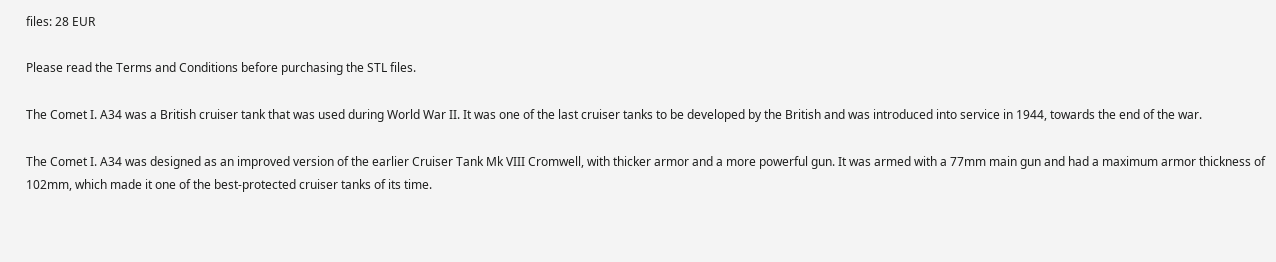files: 28 EUR

Please read the Terms and Conditions before purchasing the STL files.

The Comet I. A34 was a British cruiser tank that was used during World War II. It was one of the last cruiser tanks to be developed by the British and was introduced into service in 1944, towards the end of the war.

The Comet I. A34 was designed as an improved version of the earlier Cruiser Tank Mk VIII Cromwell, with thicker armor and a more powerful gun. It was armed with a 77mm main gun and had a maximum armor thickness of 102mm, which made it one of the best-protected cruiser tanks of its time.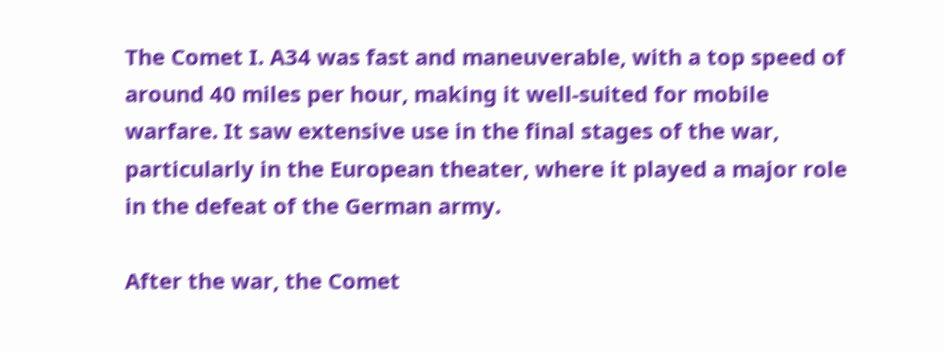The Comet I. A34 was fast and maneuverable, with a top speed of around 40 miles per hour, making it well-suited for mobile warfare. It saw extensive use in the final stages of the war, particularly in the European theater, where it played a major role in the defeat of the German army.

After the war, the Comet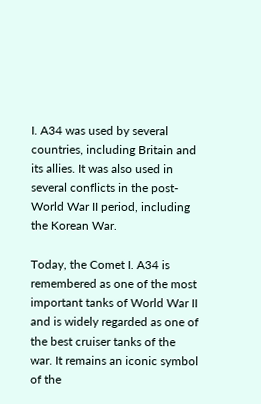I. A34 was used by several countries, including Britain and its allies. It was also used in several conflicts in the post-World War II period, including the Korean War.

Today, the Comet I. A34 is remembered as one of the most important tanks of World War II and is widely regarded as one of the best cruiser tanks of the war. It remains an iconic symbol of the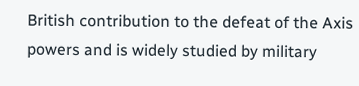British contribution to the defeat of the Axis powers and is widely studied by military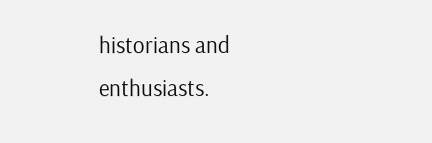historians and enthusiasts.